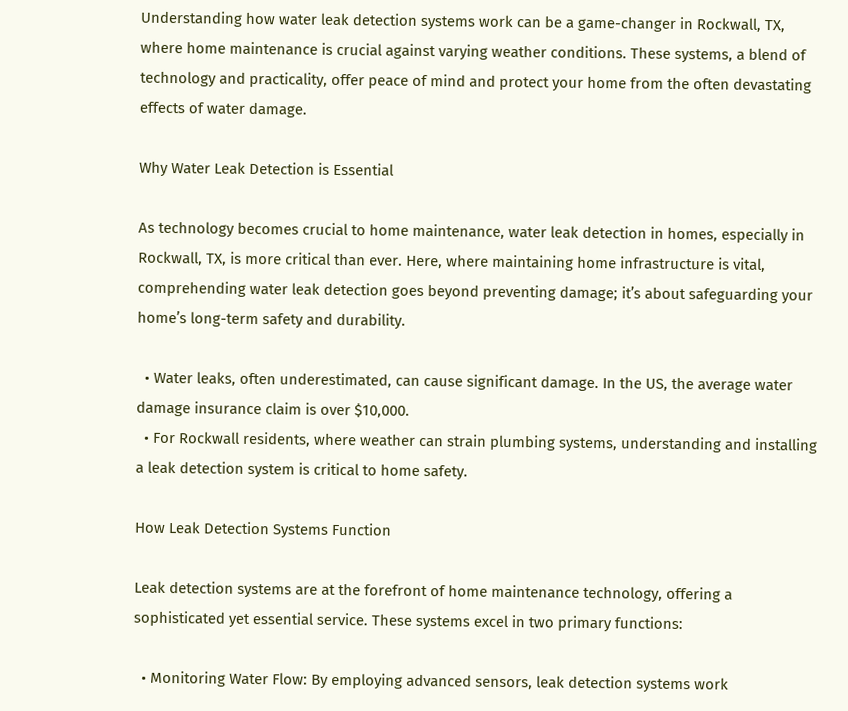Understanding how water leak detection systems work can be a game-changer in Rockwall, TX, where home maintenance is crucial against varying weather conditions. These systems, a blend of technology and practicality, offer peace of mind and protect your home from the often devastating effects of water damage.

Why Water Leak Detection is Essential

As technology becomes crucial to home maintenance, water leak detection in homes, especially in Rockwall, TX, is more critical than ever. Here, where maintaining home infrastructure is vital, comprehending water leak detection goes beyond preventing damage; it’s about safeguarding your home’s long-term safety and durability.

  • Water leaks, often underestimated, can cause significant damage. In the US, the average water damage insurance claim is over $10,000.
  • For Rockwall residents, where weather can strain plumbing systems, understanding and installing a leak detection system is critical to home safety.

How Leak Detection Systems Function

Leak detection systems are at the forefront of home maintenance technology, offering a sophisticated yet essential service. These systems excel in two primary functions:

  • Monitoring Water Flow: By employing advanced sensors, leak detection systems work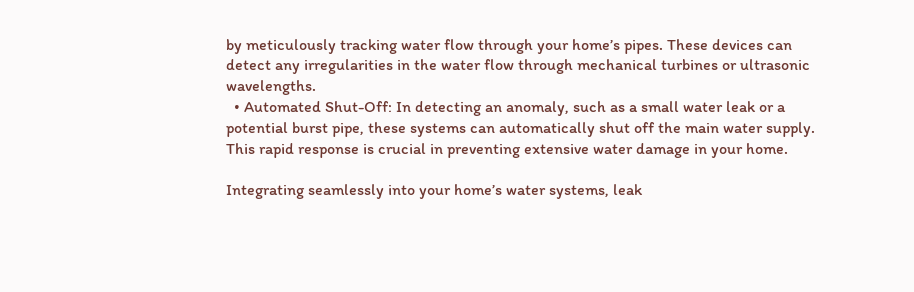by meticulously tracking water flow through your home’s pipes. These devices can detect any irregularities in the water flow through mechanical turbines or ultrasonic wavelengths.
  • Automated Shut-Off: In detecting an anomaly, such as a small water leak or a potential burst pipe, these systems can automatically shut off the main water supply. This rapid response is crucial in preventing extensive water damage in your home.

Integrating seamlessly into your home’s water systems, leak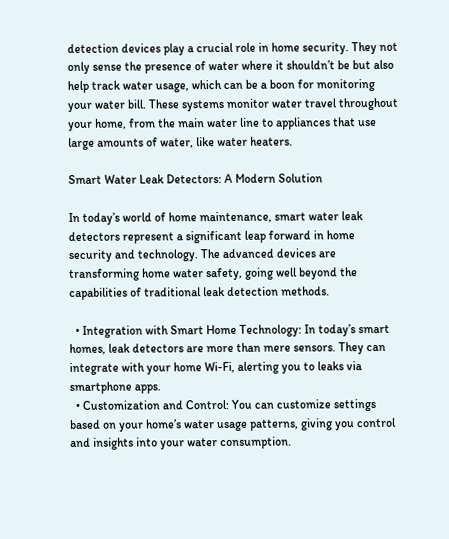detection devices play a crucial role in home security. They not only sense the presence of water where it shouldn’t be but also help track water usage, which can be a boon for monitoring your water bill. These systems monitor water travel throughout your home, from the main water line to appliances that use large amounts of water, like water heaters.

Smart Water Leak Detectors: A Modern Solution

In today’s world of home maintenance, smart water leak detectors represent a significant leap forward in home security and technology. The advanced devices are transforming home water safety, going well beyond the capabilities of traditional leak detection methods.

  • Integration with Smart Home Technology: In today’s smart homes, leak detectors are more than mere sensors. They can integrate with your home Wi-Fi, alerting you to leaks via smartphone apps.
  • Customization and Control: You can customize settings based on your home’s water usage patterns, giving you control and insights into your water consumption.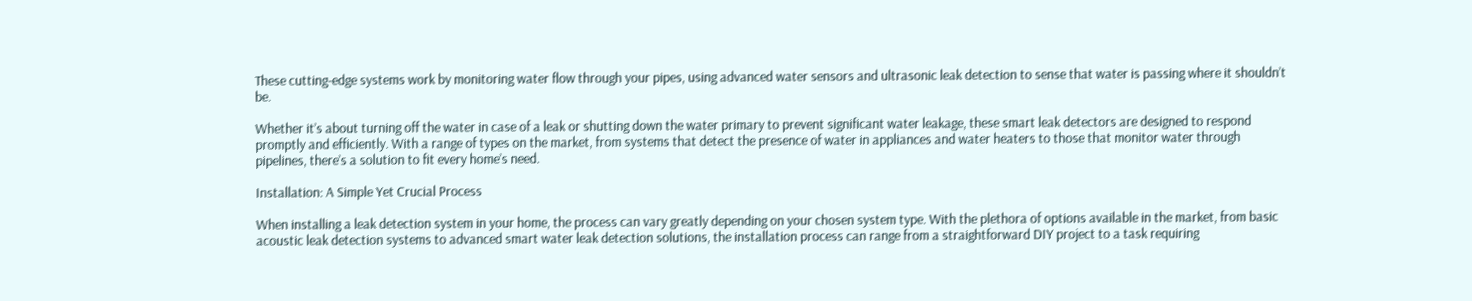These cutting-edge systems work by monitoring water flow through your pipes, using advanced water sensors and ultrasonic leak detection to sense that water is passing where it shouldn’t be.

Whether it’s about turning off the water in case of a leak or shutting down the water primary to prevent significant water leakage, these smart leak detectors are designed to respond promptly and efficiently. With a range of types on the market, from systems that detect the presence of water in appliances and water heaters to those that monitor water through pipelines, there’s a solution to fit every home’s need.

Installation: A Simple Yet Crucial Process

When installing a leak detection system in your home, the process can vary greatly depending on your chosen system type. With the plethora of options available in the market, from basic acoustic leak detection systems to advanced smart water leak detection solutions, the installation process can range from a straightforward DIY project to a task requiring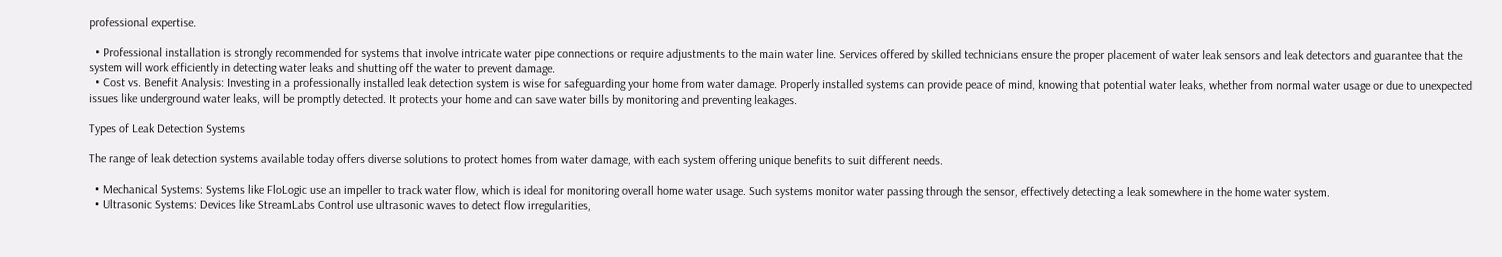professional expertise.

  • Professional installation is strongly recommended for systems that involve intricate water pipe connections or require adjustments to the main water line. Services offered by skilled technicians ensure the proper placement of water leak sensors and leak detectors and guarantee that the system will work efficiently in detecting water leaks and shutting off the water to prevent damage.
  • Cost vs. Benefit Analysis: Investing in a professionally installed leak detection system is wise for safeguarding your home from water damage. Properly installed systems can provide peace of mind, knowing that potential water leaks, whether from normal water usage or due to unexpected issues like underground water leaks, will be promptly detected. It protects your home and can save water bills by monitoring and preventing leakages.

Types of Leak Detection Systems

The range of leak detection systems available today offers diverse solutions to protect homes from water damage, with each system offering unique benefits to suit different needs.

  • Mechanical Systems: Systems like FloLogic use an impeller to track water flow, which is ideal for monitoring overall home water usage. Such systems monitor water passing through the sensor, effectively detecting a leak somewhere in the home water system.
  • Ultrasonic Systems: Devices like StreamLabs Control use ultrasonic waves to detect flow irregularities,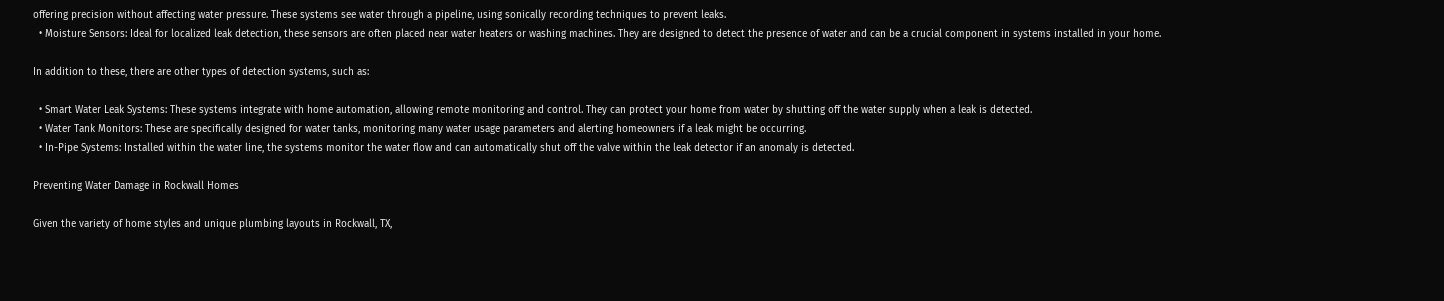offering precision without affecting water pressure. These systems see water through a pipeline, using sonically recording techniques to prevent leaks.
  • Moisture Sensors: Ideal for localized leak detection, these sensors are often placed near water heaters or washing machines. They are designed to detect the presence of water and can be a crucial component in systems installed in your home.

In addition to these, there are other types of detection systems, such as:

  • Smart Water Leak Systems: These systems integrate with home automation, allowing remote monitoring and control. They can protect your home from water by shutting off the water supply when a leak is detected.
  • Water Tank Monitors: These are specifically designed for water tanks, monitoring many water usage parameters and alerting homeowners if a leak might be occurring.
  • In-Pipe Systems: Installed within the water line, the systems monitor the water flow and can automatically shut off the valve within the leak detector if an anomaly is detected.

Preventing Water Damage in Rockwall Homes

Given the variety of home styles and unique plumbing layouts in Rockwall, TX,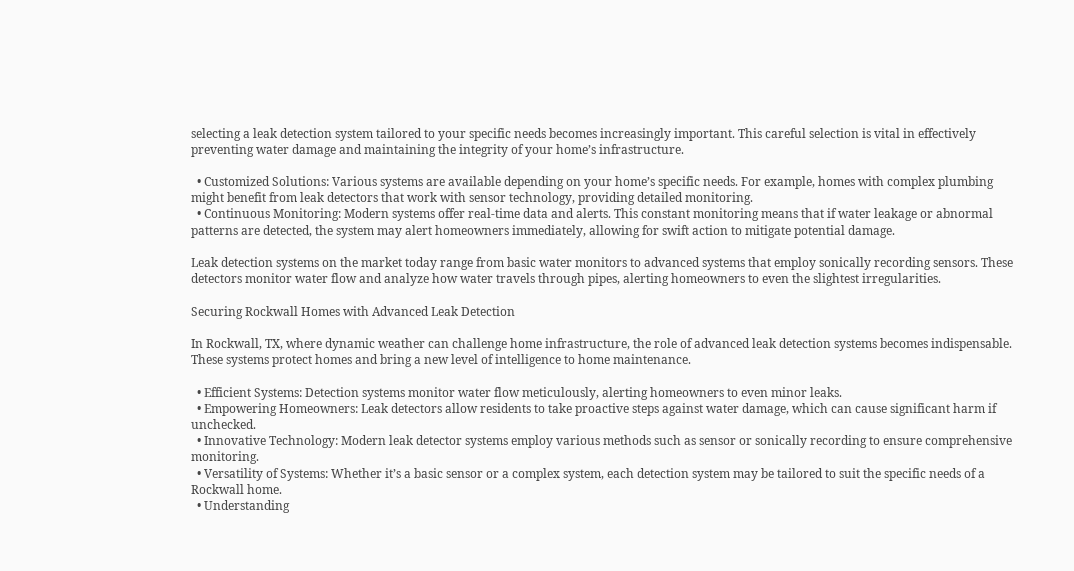selecting a leak detection system tailored to your specific needs becomes increasingly important. This careful selection is vital in effectively preventing water damage and maintaining the integrity of your home’s infrastructure.

  • Customized Solutions: Various systems are available depending on your home’s specific needs. For example, homes with complex plumbing might benefit from leak detectors that work with sensor technology, providing detailed monitoring.
  • Continuous Monitoring: Modern systems offer real-time data and alerts. This constant monitoring means that if water leakage or abnormal patterns are detected, the system may alert homeowners immediately, allowing for swift action to mitigate potential damage.

Leak detection systems on the market today range from basic water monitors to advanced systems that employ sonically recording sensors. These detectors monitor water flow and analyze how water travels through pipes, alerting homeowners to even the slightest irregularities.

Securing Rockwall Homes with Advanced Leak Detection

In Rockwall, TX, where dynamic weather can challenge home infrastructure, the role of advanced leak detection systems becomes indispensable. These systems protect homes and bring a new level of intelligence to home maintenance.

  • Efficient Systems: Detection systems monitor water flow meticulously, alerting homeowners to even minor leaks.
  • Empowering Homeowners: Leak detectors allow residents to take proactive steps against water damage, which can cause significant harm if unchecked.
  • Innovative Technology: Modern leak detector systems employ various methods such as sensor or sonically recording to ensure comprehensive monitoring.
  • Versatility of Systems: Whether it’s a basic sensor or a complex system, each detection system may be tailored to suit the specific needs of a Rockwall home.
  • Understanding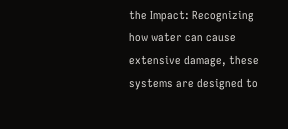the Impact: Recognizing how water can cause extensive damage, these systems are designed to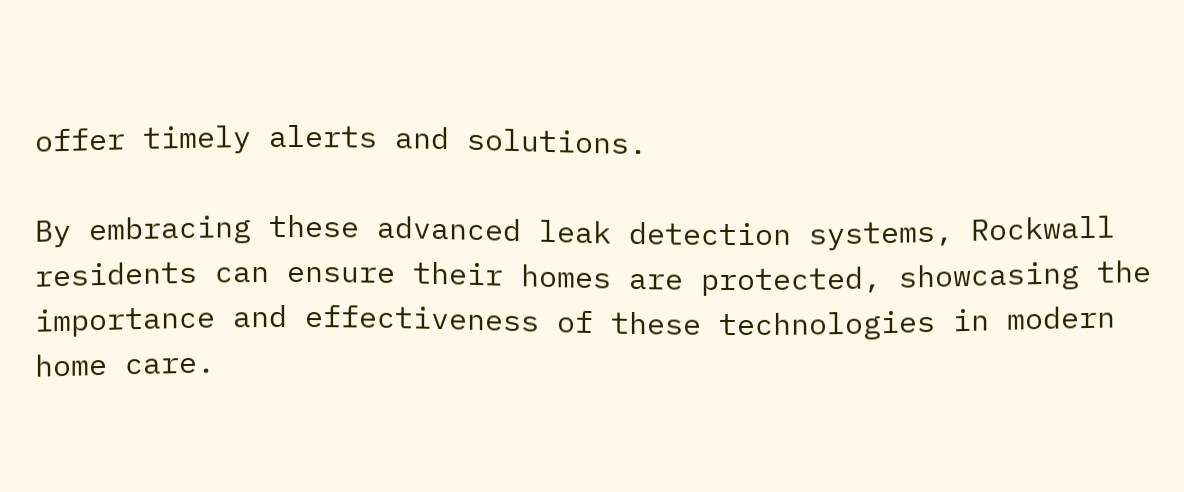offer timely alerts and solutions.

By embracing these advanced leak detection systems, Rockwall residents can ensure their homes are protected, showcasing the importance and effectiveness of these technologies in modern home care.